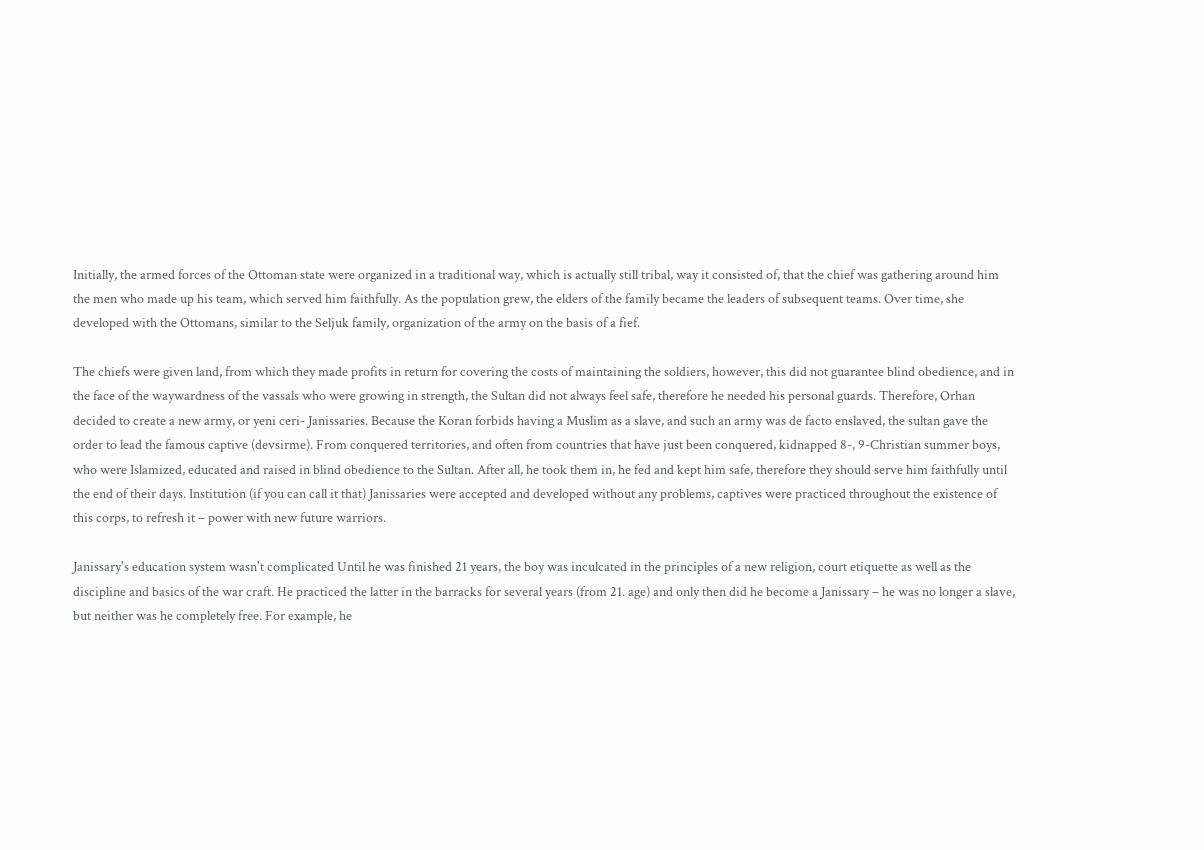Initially, the armed forces of the Ottoman state were organized in a traditional way, which is actually still tribal, way it consisted of, that the chief was gathering around him the men who made up his team, which served him faithfully. As the population grew, the elders of the family became the leaders of subsequent teams. Over time, she developed with the Ottomans, similar to the Seljuk family, organization of the army on the basis of a fief.

The chiefs were given land, from which they made profits in return for covering the costs of maintaining the soldiers, however, this did not guarantee blind obedience, and in the face of the waywardness of the vassals who were growing in strength, the Sultan did not always feel safe, therefore he needed his personal guards. Therefore, Orhan decided to create a new army, or yeni ceri- Janissaries. Because the Koran forbids having a Muslim as a slave, and such an army was de facto enslaved, the sultan gave the order to lead the famous captive (devsirme). From conquered territories, and often from countries that have just been conquered, kidnapped 8-, 9-Christian summer boys, who were Islamized, educated and raised in blind obedience to the Sultan. After all, he took them in, he fed and kept him safe, therefore they should serve him faithfully until the end of their days. Institution (if you can call it that) Janissaries were accepted and developed without any problems, captives were practiced throughout the existence of this corps, to refresh it – power with new future warriors.

Janissary's education system wasn't complicated Until he was finished 21 years, the boy was inculcated in the principles of a new religion, court etiquette as well as the discipline and basics of the war craft. He practiced the latter in the barracks for several years (from 21. age) and only then did he become a Janissary – he was no longer a slave, but neither was he completely free. For example, he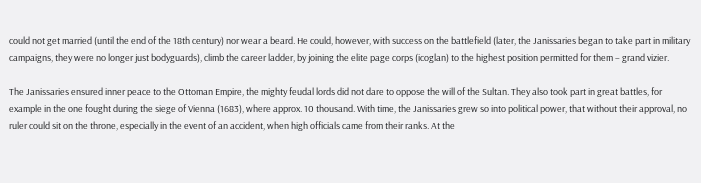could not get married (until the end of the 18th century) nor wear a beard. He could, however, with success on the battlefield (later, the Janissaries began to take part in military campaigns, they were no longer just bodyguards), climb the career ladder, by joining the elite page corps (icoglan) to the highest position permitted for them – grand vizier.

The Janissaries ensured inner peace to the Ottoman Empire, the mighty feudal lords did not dare to oppose the will of the Sultan. They also took part in great battles, for example in the one fought during the siege of Vienna (1683), where approx. 10 thousand. With time, the Janissaries grew so into political power, that without their approval, no ruler could sit on the throne, especially in the event of an accident, when high officials came from their ranks. At the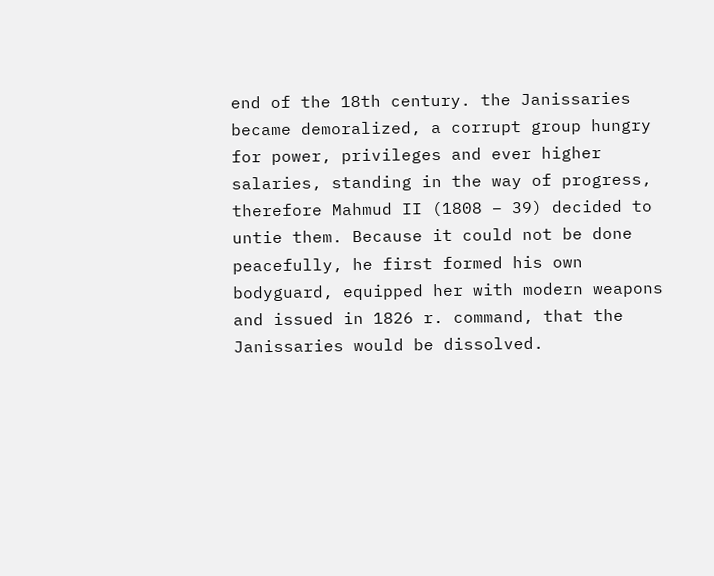end of the 18th century. the Janissaries became demoralized, a corrupt group hungry for power, privileges and ever higher salaries, standing in the way of progress, therefore Mahmud II (1808 – 39) decided to untie them. Because it could not be done peacefully, he first formed his own bodyguard, equipped her with modern weapons and issued in 1826 r. command, that the Janissaries would be dissolved.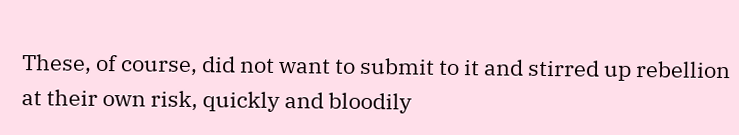These, of course, did not want to submit to it and stirred up rebellion at their own risk, quickly and bloodily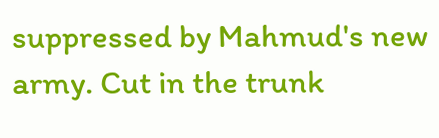suppressed by Mahmud's new army. Cut in the trunk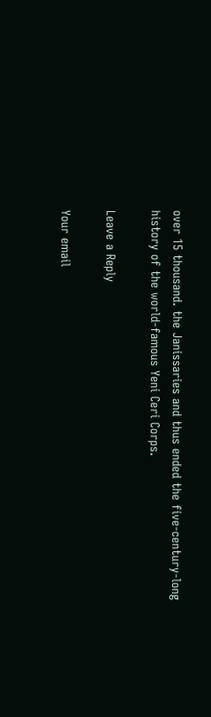over 15 thousand. the Janissaries and thus ended the five-century-long history of the world-famous Yeni Ceri Corps.

Leave a Reply

Your email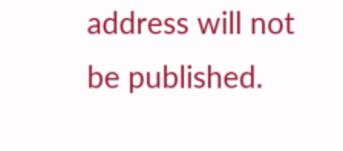address will not be published.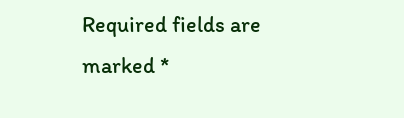Required fields are marked *